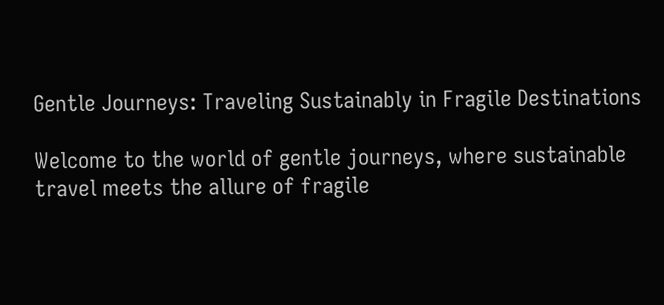Gentle Journeys: Traveling Sustainably in Fragile Destinations

Welcome to the world of gentle journeys, where sustainable travel meets the allure of fragile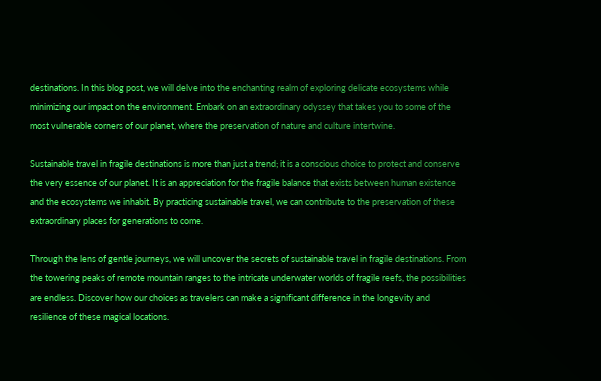destinations. In this blog post, we will delve into the enchanting realm of exploring delicate ecosystems while minimizing our impact on the environment. Embark on an extraordinary odyssey that takes you to some of the most vulnerable corners of our planet, where the preservation of nature and culture intertwine.

Sustainable travel in fragile destinations is more than just a trend; it is a conscious choice to protect and conserve the very essence of our planet. It is an appreciation for the fragile balance that exists between human existence and the ecosystems we inhabit. By practicing sustainable travel, we can contribute to the preservation of these extraordinary places for generations to come.

Through the lens of gentle journeys, we will uncover the secrets of sustainable travel in fragile destinations. From the towering peaks of remote mountain ranges to the intricate underwater worlds of fragile reefs, the possibilities are endless. Discover how our choices as travelers can make a significant difference in the longevity and resilience of these magical locations.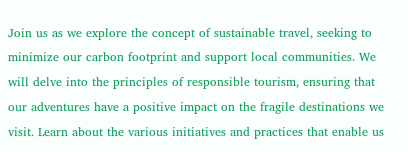Join us as we explore the concept of sustainable travel, seeking to minimize our carbon footprint and support local communities. We will delve into the principles of responsible tourism, ensuring that our adventures have a positive impact on the fragile destinations we visit. Learn about the various initiatives and practices that enable us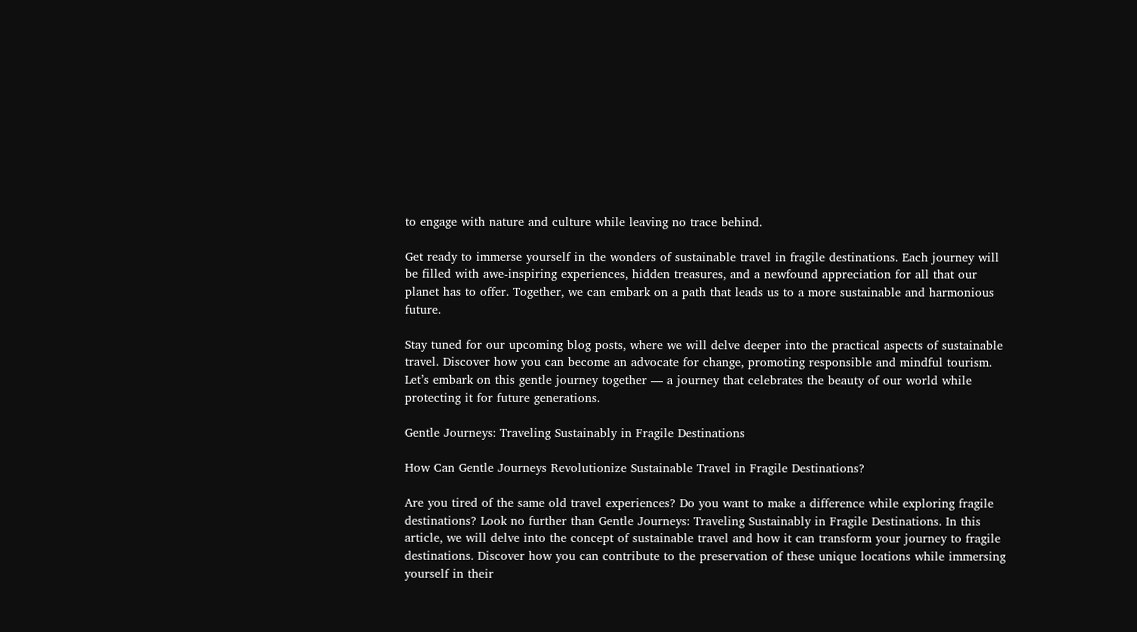to engage with nature and culture while leaving no trace behind.

Get ready to immerse yourself in the wonders of sustainable travel in fragile destinations. Each journey will be filled with awe-inspiring experiences, hidden treasures, and a newfound appreciation for all that our planet has to offer. Together, we can embark on a path that leads us to a more sustainable and harmonious future.

Stay tuned for our upcoming blog posts, where we will delve deeper into the practical aspects of sustainable travel. Discover how you can become an advocate for change, promoting responsible and mindful tourism. Let’s embark on this gentle journey together — a journey that celebrates the beauty of our world while protecting it for future generations.

Gentle Journeys: Traveling Sustainably in Fragile Destinations

How Can Gentle Journeys Revolutionize Sustainable Travel in Fragile Destinations?

Are you tired of the same old travel experiences? Do you want to make a difference while exploring fragile destinations? Look no further than Gentle Journeys: Traveling Sustainably in Fragile Destinations. In this article, we will delve into the concept of sustainable travel and how it can transform your journey to fragile destinations. Discover how you can contribute to the preservation of these unique locations while immersing yourself in their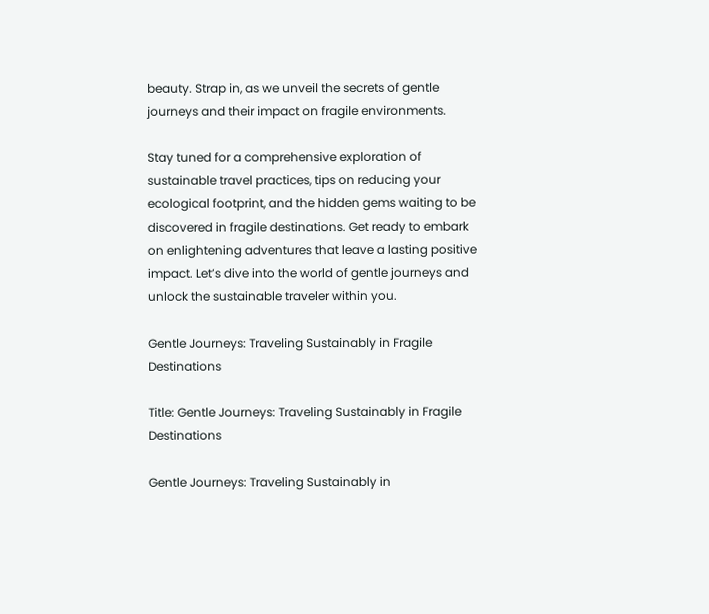beauty. Strap in, as we unveil the secrets of gentle journeys and their impact on fragile environments.

Stay tuned for a comprehensive exploration of sustainable travel practices, tips on reducing your ecological footprint, and the hidden gems waiting to be discovered in fragile destinations. Get ready to embark on enlightening adventures that leave a lasting positive impact. Let’s dive into the world of gentle journeys and unlock the sustainable traveler within you.

Gentle Journeys: Traveling Sustainably in Fragile Destinations

Title: Gentle Journeys: Traveling Sustainably in Fragile Destinations

Gentle Journeys: Traveling Sustainably in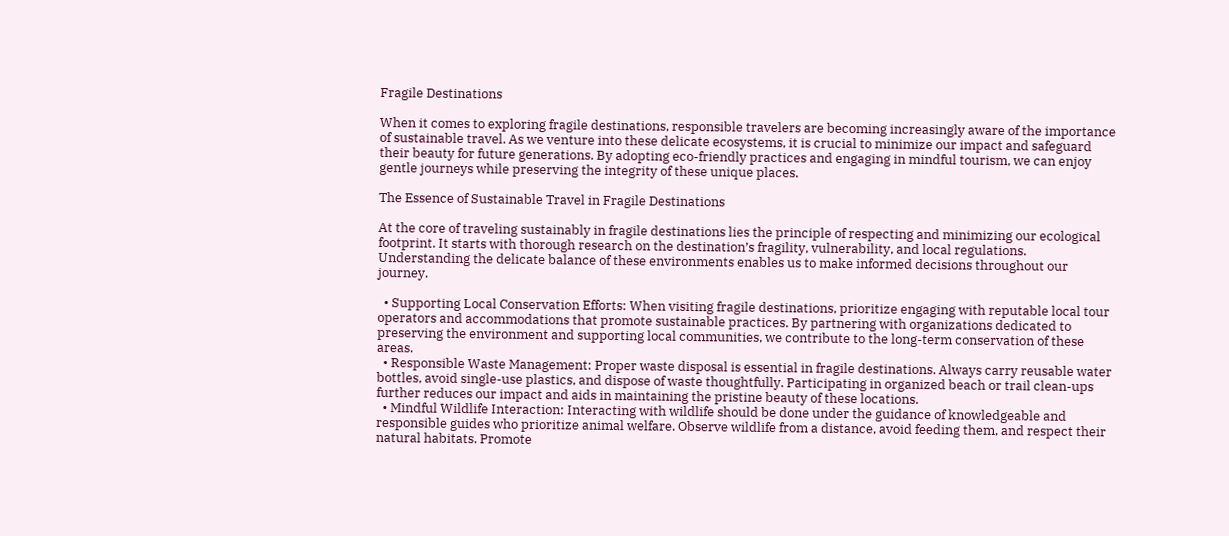Fragile Destinations

When it comes to exploring fragile destinations, responsible travelers are becoming increasingly aware of the importance of sustainable travel. As we venture into these delicate ecosystems, it is crucial to minimize our impact and safeguard their beauty for future generations. By adopting eco-friendly practices and engaging in mindful tourism, we can enjoy gentle journeys while preserving the integrity of these unique places.

The Essence of Sustainable Travel in Fragile Destinations

At the core of traveling sustainably in fragile destinations lies the principle of respecting and minimizing our ecological footprint. It starts with thorough research on the destination’s fragility, vulnerability, and local regulations. Understanding the delicate balance of these environments enables us to make informed decisions throughout our journey.

  • Supporting Local Conservation Efforts: When visiting fragile destinations, prioritize engaging with reputable local tour operators and accommodations that promote sustainable practices. By partnering with organizations dedicated to preserving the environment and supporting local communities, we contribute to the long-term conservation of these areas.
  • Responsible Waste Management: Proper waste disposal is essential in fragile destinations. Always carry reusable water bottles, avoid single-use plastics, and dispose of waste thoughtfully. Participating in organized beach or trail clean-ups further reduces our impact and aids in maintaining the pristine beauty of these locations.
  • Mindful Wildlife Interaction: Interacting with wildlife should be done under the guidance of knowledgeable and responsible guides who prioritize animal welfare. Observe wildlife from a distance, avoid feeding them, and respect their natural habitats. Promote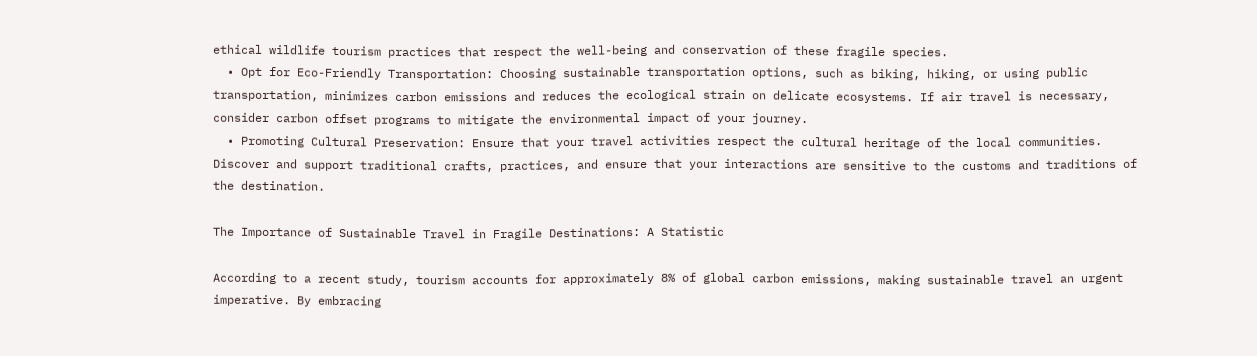ethical wildlife tourism practices that respect the well-being and conservation of these fragile species.
  • Opt for Eco-Friendly Transportation: Choosing sustainable transportation options, such as biking, hiking, or using public transportation, minimizes carbon emissions and reduces the ecological strain on delicate ecosystems. If air travel is necessary, consider carbon offset programs to mitigate the environmental impact of your journey.
  • Promoting Cultural Preservation: Ensure that your travel activities respect the cultural heritage of the local communities. Discover and support traditional crafts, practices, and ensure that your interactions are sensitive to the customs and traditions of the destination.

The Importance of Sustainable Travel in Fragile Destinations: A Statistic

According to a recent study, tourism accounts for approximately 8% of global carbon emissions, making sustainable travel an urgent imperative. By embracing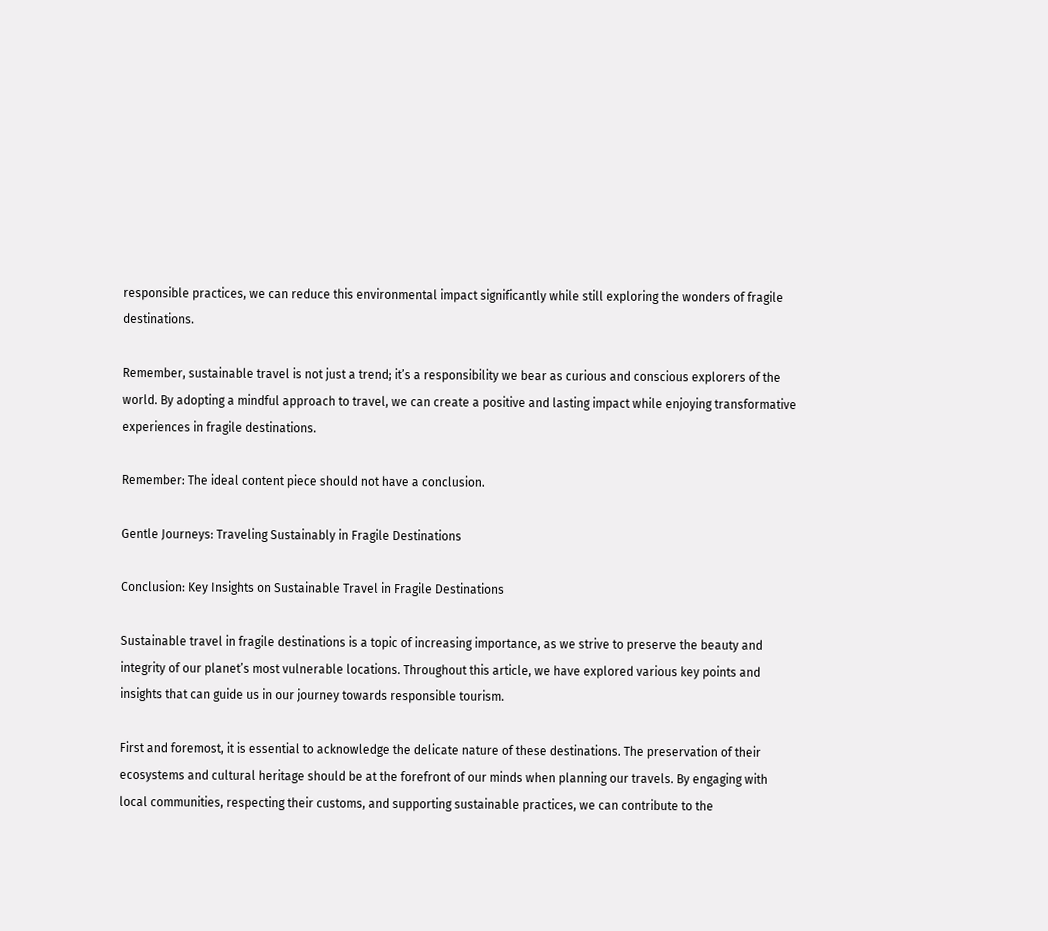responsible practices, we can reduce this environmental impact significantly while still exploring the wonders of fragile destinations.

Remember, sustainable travel is not just a trend; it’s a responsibility we bear as curious and conscious explorers of the world. By adopting a mindful approach to travel, we can create a positive and lasting impact while enjoying transformative experiences in fragile destinations.

Remember: The ideal content piece should not have a conclusion.

Gentle Journeys: Traveling Sustainably in Fragile Destinations

Conclusion: Key Insights on Sustainable Travel in Fragile Destinations

Sustainable travel in fragile destinations is a topic of increasing importance, as we strive to preserve the beauty and integrity of our planet’s most vulnerable locations. Throughout this article, we have explored various key points and insights that can guide us in our journey towards responsible tourism.

First and foremost, it is essential to acknowledge the delicate nature of these destinations. The preservation of their ecosystems and cultural heritage should be at the forefront of our minds when planning our travels. By engaging with local communities, respecting their customs, and supporting sustainable practices, we can contribute to the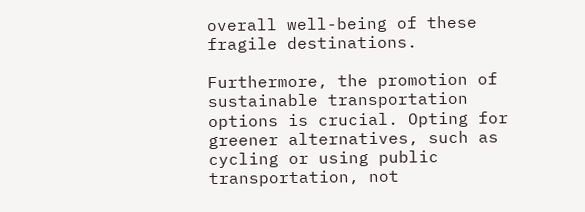overall well-being of these fragile destinations.

Furthermore, the promotion of sustainable transportation options is crucial. Opting for greener alternatives, such as cycling or using public transportation, not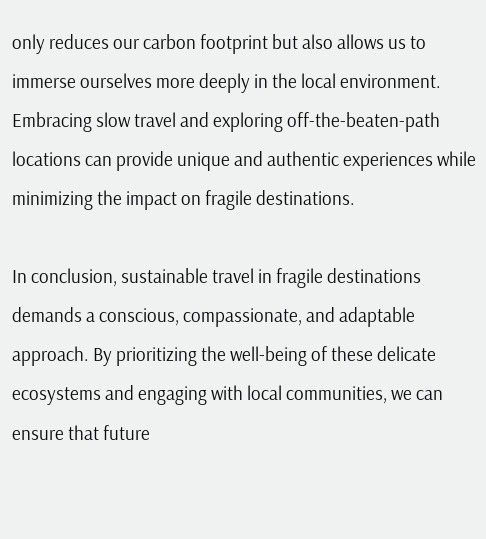only reduces our carbon footprint but also allows us to immerse ourselves more deeply in the local environment. Embracing slow travel and exploring off-the-beaten-path locations can provide unique and authentic experiences while minimizing the impact on fragile destinations.

In conclusion, sustainable travel in fragile destinations demands a conscious, compassionate, and adaptable approach. By prioritizing the well-being of these delicate ecosystems and engaging with local communities, we can ensure that future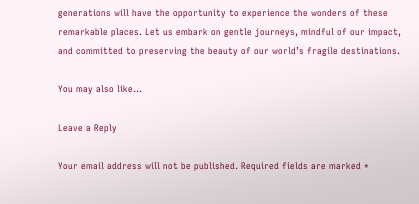generations will have the opportunity to experience the wonders of these remarkable places. Let us embark on gentle journeys, mindful of our impact, and committed to preserving the beauty of our world’s fragile destinations.

You may also like...

Leave a Reply

Your email address will not be published. Required fields are marked *